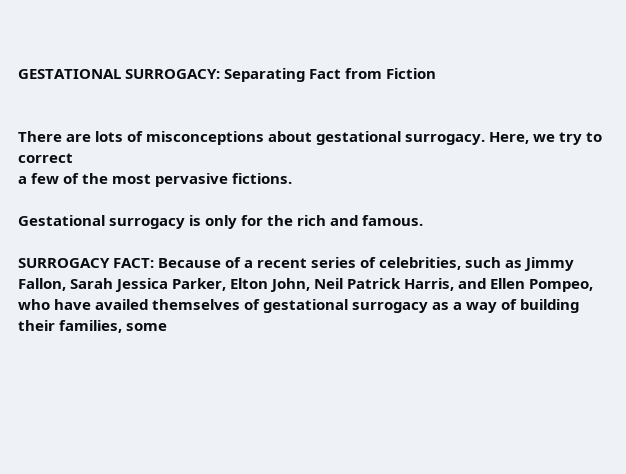GESTATIONAL SURROGACY: Separating Fact from Fiction


There are lots of misconceptions about gestational surrogacy. Here, we try to correct
a few of the most pervasive fictions.

Gestational surrogacy is only for the rich and famous.

SURROGACY FACT: Because of a recent series of celebrities, such as Jimmy Fallon, Sarah Jessica Parker, Elton John, Neil Patrick Harris, and Ellen Pompeo, who have availed themselves of gestational surrogacy as a way of building their families, some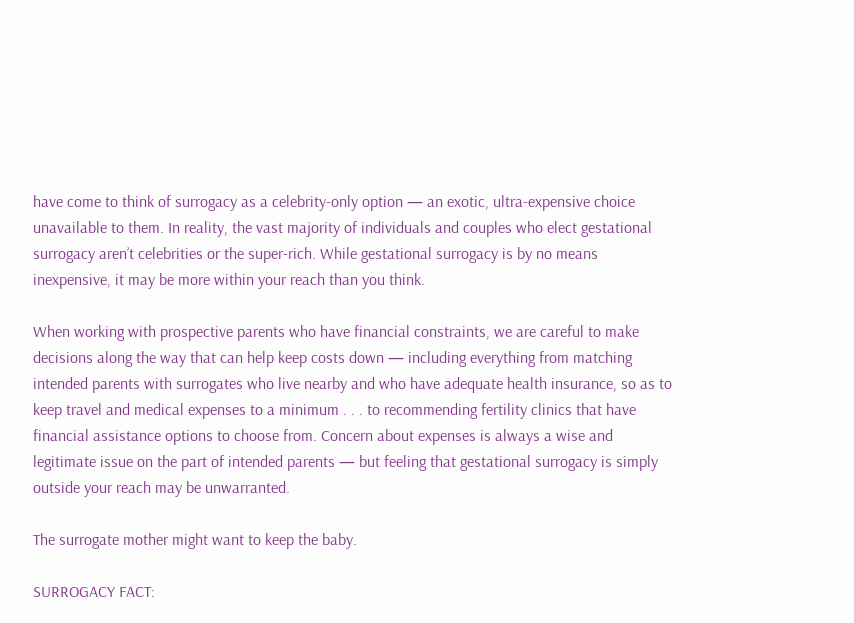have come to think of surrogacy as a celebrity-only option — an exotic, ultra-expensive choice unavailable to them. In reality, the vast majority of individuals and couples who elect gestational surrogacy aren’t celebrities or the super-rich. While gestational surrogacy is by no means inexpensive, it may be more within your reach than you think.

When working with prospective parents who have financial constraints, we are careful to make decisions along the way that can help keep costs down — including everything from matching intended parents with surrogates who live nearby and who have adequate health insurance, so as to keep travel and medical expenses to a minimum . . . to recommending fertility clinics that have financial assistance options to choose from. Concern about expenses is always a wise and legitimate issue on the part of intended parents — but feeling that gestational surrogacy is simply outside your reach may be unwarranted.

The surrogate mother might want to keep the baby.

SURROGACY FACT: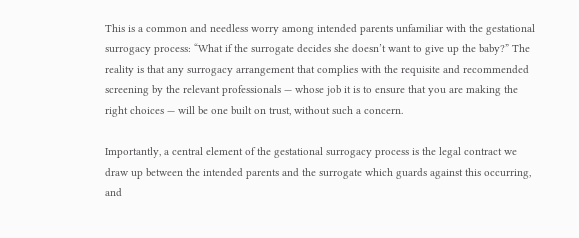This is a common and needless worry among intended parents unfamiliar with the gestational surrogacy process: “What if the surrogate decides she doesn’t want to give up the baby?” The reality is that any surrogacy arrangement that complies with the requisite and recommended screening by the relevant professionals — whose job it is to ensure that you are making the right choices — will be one built on trust, without such a concern.

Importantly, a central element of the gestational surrogacy process is the legal contract we draw up between the intended parents and the surrogate which guards against this occurring, and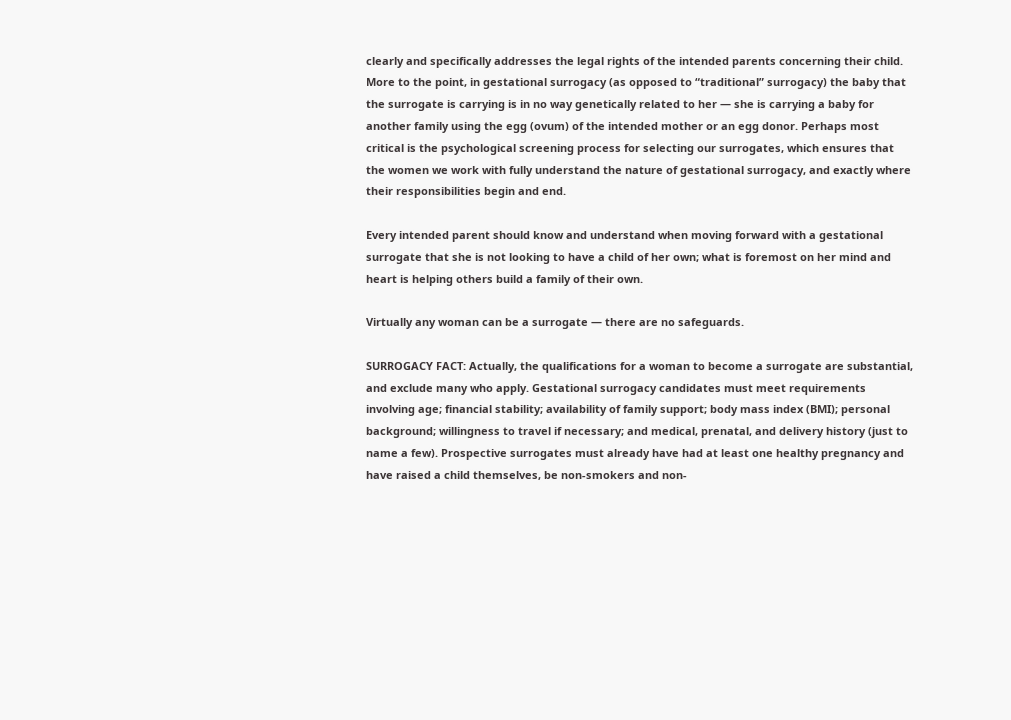clearly and specifically addresses the legal rights of the intended parents concerning their child. More to the point, in gestational surrogacy (as opposed to “traditional” surrogacy) the baby that the surrogate is carrying is in no way genetically related to her — she is carrying a baby for another family using the egg (ovum) of the intended mother or an egg donor. Perhaps most critical is the psychological screening process for selecting our surrogates, which ensures that the women we work with fully understand the nature of gestational surrogacy, and exactly where their responsibilities begin and end.

Every intended parent should know and understand when moving forward with a gestational surrogate that she is not looking to have a child of her own; what is foremost on her mind and heart is helping others build a family of their own.

Virtually any woman can be a surrogate — there are no safeguards.

SURROGACY FACT: Actually, the qualifications for a woman to become a surrogate are substantial, and exclude many who apply. Gestational surrogacy candidates must meet requirements involving age; financial stability; availability of family support; body mass index (BMI); personal background; willingness to travel if necessary; and medical, prenatal, and delivery history (just to name a few). Prospective surrogates must already have had at least one healthy pregnancy and have raised a child themselves, be non-smokers and non-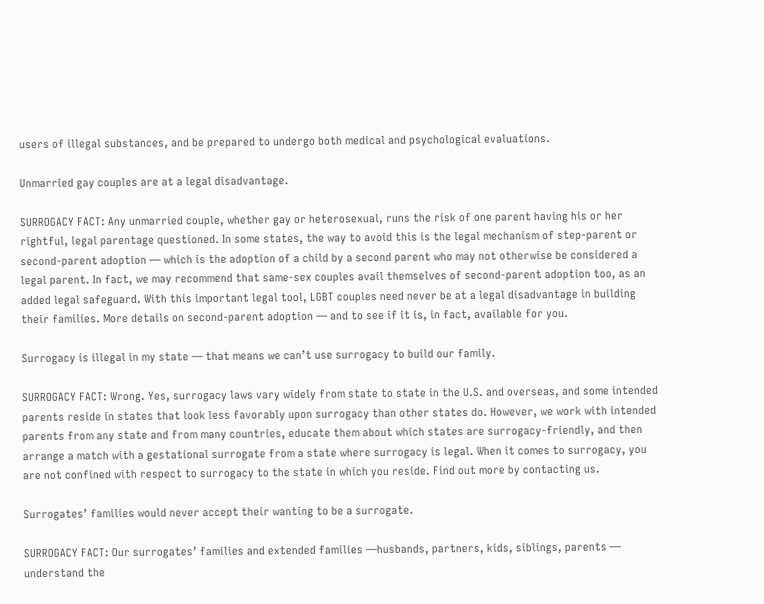users of illegal substances, and be prepared to undergo both medical and psychological evaluations.

Unmarried gay couples are at a legal disadvantage.

SURROGACY FACT: Any unmarried couple, whether gay or heterosexual, runs the risk of one parent having his or her rightful, legal parentage questioned. In some states, the way to avoid this is the legal mechanism of step-parent or second-parent adoption — which is the adoption of a child by a second parent who may not otherwise be considered a legal parent. In fact, we may recommend that same-sex couples avail themselves of second-parent adoption too, as an added legal safeguard. With this important legal tool, LGBT couples need never be at a legal disadvantage in building their families. More details on second-parent adoption — and to see if it is, in fact, available for you.

Surrogacy is illegal in my state — that means we can’t use surrogacy to build our family.

SURROGACY FACT: Wrong. Yes, surrogacy laws vary widely from state to state in the U.S. and overseas, and some intended parents reside in states that look less favorably upon surrogacy than other states do. However, we work with intended parents from any state and from many countries, educate them about which states are surrogacy-friendly, and then arrange a match with a gestational surrogate from a state where surrogacy is legal. When it comes to surrogacy, you are not confined with respect to surrogacy to the state in which you reside. Find out more by contacting us.

Surrogates’ families would never accept their wanting to be a surrogate.

SURROGACY FACT: Our surrogates’ families and extended families —husbands, partners, kids, siblings, parents — understand the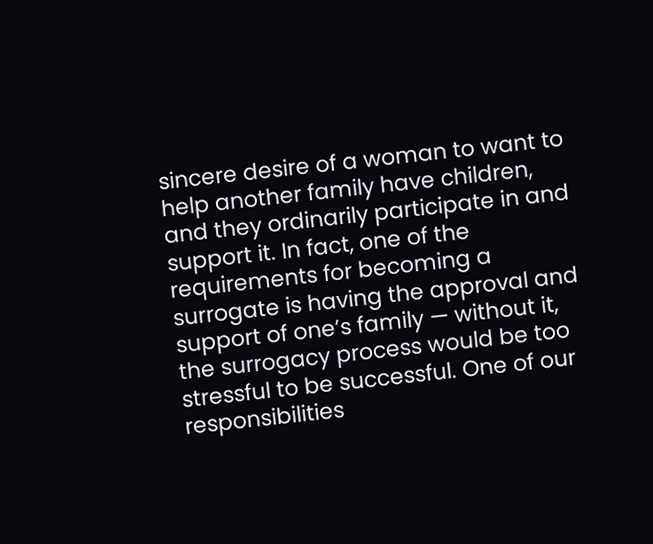sincere desire of a woman to want to help another family have children, and they ordinarily participate in and support it. In fact, one of the requirements for becoming a surrogate is having the approval and support of one’s family — without it, the surrogacy process would be too stressful to be successful. One of our responsibilities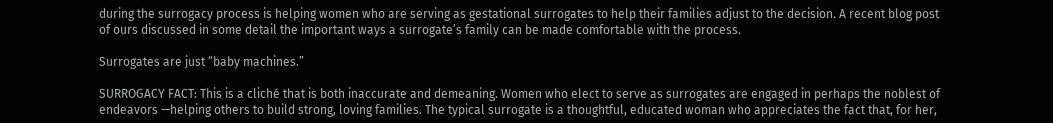during the surrogacy process is helping women who are serving as gestational surrogates to help their families adjust to the decision. A recent blog post of ours discussed in some detail the important ways a surrogate’s family can be made comfortable with the process.

Surrogates are just “baby machines.”

SURROGACY FACT: This is a cliché that is both inaccurate and demeaning. Women who elect to serve as surrogates are engaged in perhaps the noblest of endeavors —helping others to build strong, loving families. The typical surrogate is a thoughtful, educated woman who appreciates the fact that, for her,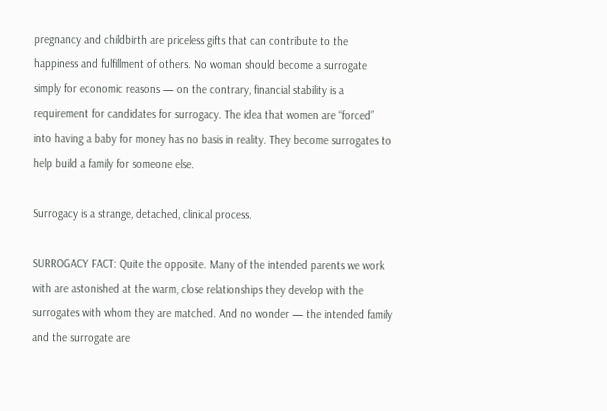pregnancy and childbirth are priceless gifts that can contribute to the happiness and fulfillment of others. No woman should become a surrogate simply for economic reasons — on the contrary, financial stability is a requirement for candidates for surrogacy. The idea that women are “forced” into having a baby for money has no basis in reality. They become surrogates to help build a family for someone else.

Surrogacy is a strange, detached, clinical process.

SURROGACY FACT: Quite the opposite. Many of the intended parents we work with are astonished at the warm, close relationships they develop with the surrogates with whom they are matched. And no wonder — the intended family and the surrogate are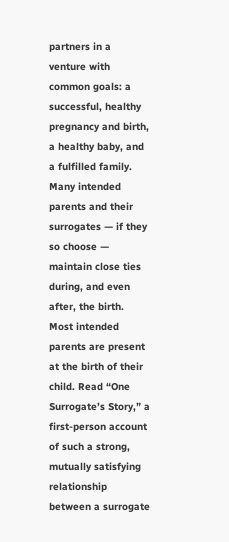partners in a venture with common goals: a successful, healthy pregnancy and birth, a healthy baby, and a fulfilled family. Many intended parents and their surrogates — if they so choose — maintain close ties during, and even after, the birth. Most intended parents are present at the birth of their child. Read “One Surrogate’s Story,” a first-person account of such a strong, mutually satisfying relationship between a surrogate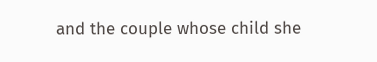and the couple whose child she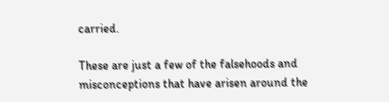carried.

These are just a few of the falsehoods and misconceptions that have arisen around the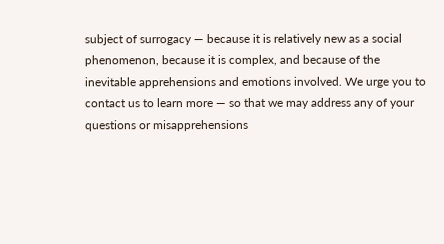subject of surrogacy — because it is relatively new as a social phenomenon, because it is complex, and because of the inevitable apprehensions and emotions involved. We urge you to contact us to learn more — so that we may address any of your questions or misapprehensions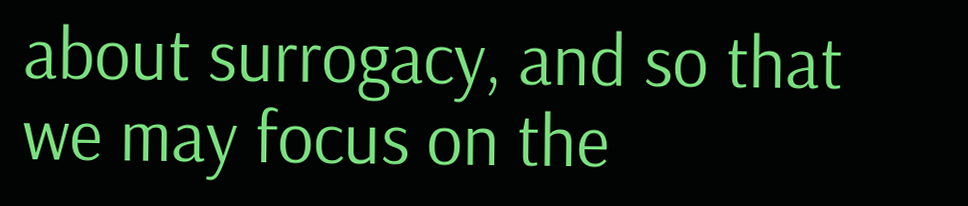about surrogacy, and so that we may focus on the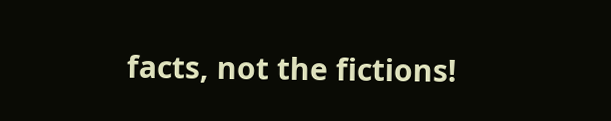facts, not the fictions!